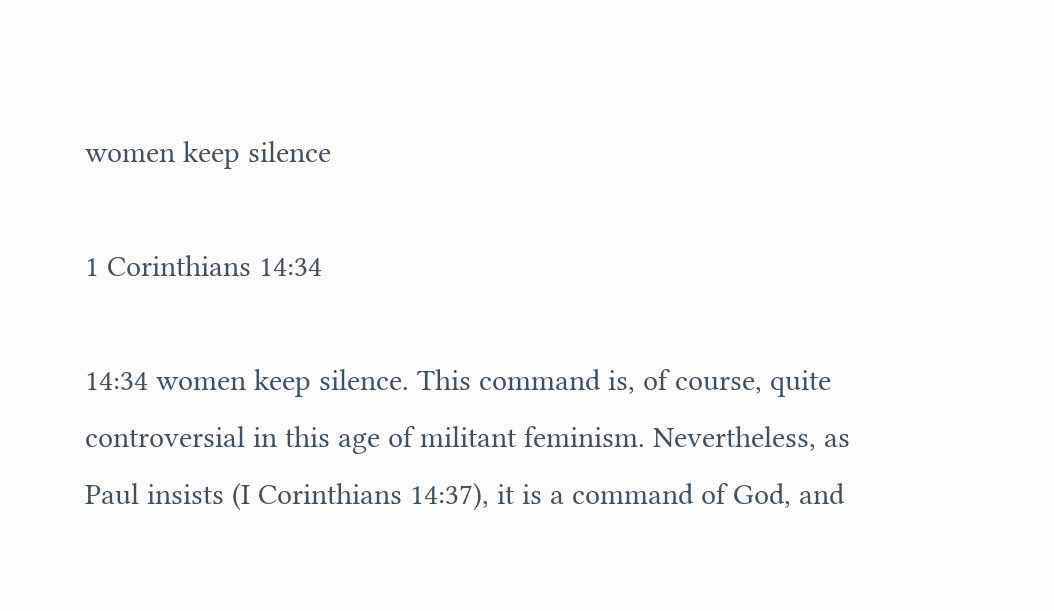women keep silence

1 Corinthians 14:34

14:34 women keep silence. This command is, of course, quite controversial in this age of militant feminism. Nevertheless, as Paul insists (I Corinthians 14:37), it is a command of God, and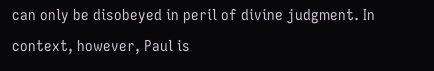can only be disobeyed in peril of divine judgment. In context, however, Paul is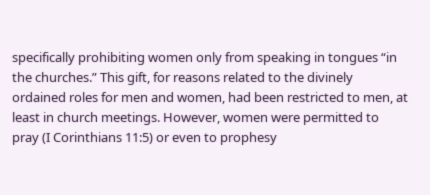specifically prohibiting women only from speaking in tongues “in the churches.” This gift, for reasons related to the divinely ordained roles for men and women, had been restricted to men, at least in church meetings. However, women were permitted to pray (I Corinthians 11:5) or even to prophesy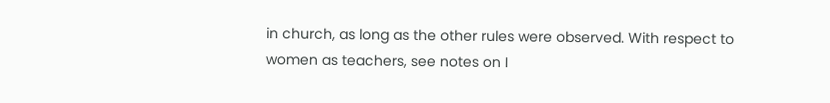in church, as long as the other rules were observed. With respect to women as teachers, see notes on I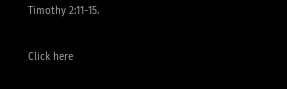Timothy 2:11-15.

Click here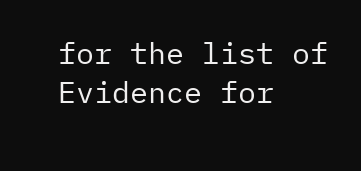for the list of Evidence for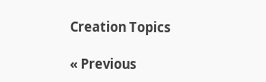Creation Topics

« Previous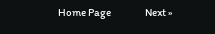Home Page                 Next »